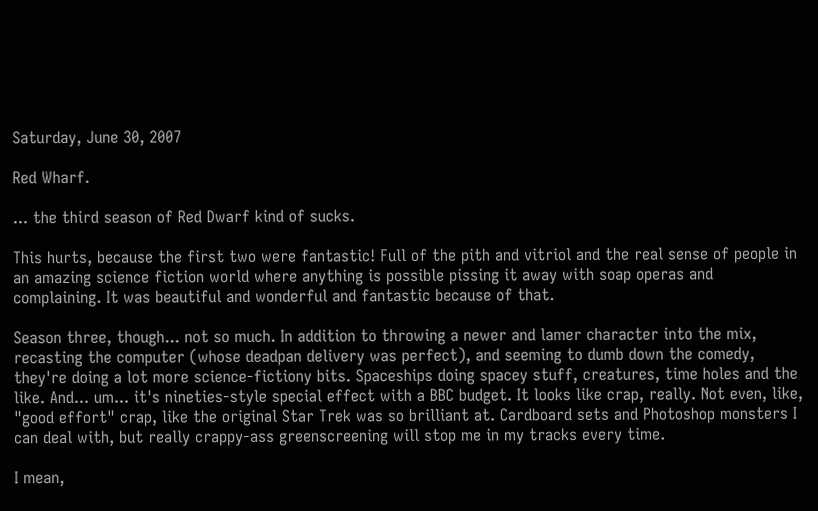Saturday, June 30, 2007

Red Wharf.

... the third season of Red Dwarf kind of sucks.

This hurts, because the first two were fantastic! Full of the pith and vitriol and the real sense of people in an amazing science fiction world where anything is possible pissing it away with soap operas and complaining. It was beautiful and wonderful and fantastic because of that.

Season three, though... not so much. In addition to throwing a newer and lamer character into the mix, recasting the computer (whose deadpan delivery was perfect), and seeming to dumb down the comedy, they're doing a lot more science-fictiony bits. Spaceships doing spacey stuff, creatures, time holes and the like. And... um... it's nineties-style special effect with a BBC budget. It looks like crap, really. Not even, like, "good effort" crap, like the original Star Trek was so brilliant at. Cardboard sets and Photoshop monsters I can deal with, but really crappy-ass greenscreening will stop me in my tracks every time.

I mean,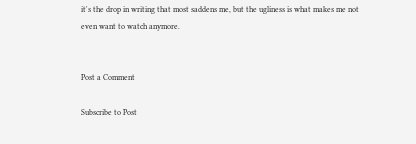it's the drop in writing that most saddens me, but the ugliness is what makes me not even want to watch anymore.


Post a Comment

Subscribe to Post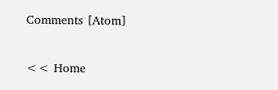Comments [Atom]

<< Home